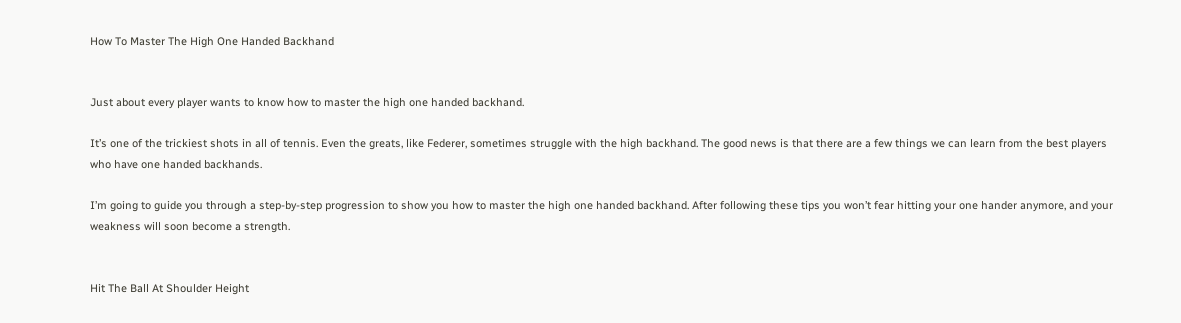How To Master The High One Handed Backhand


Just about every player wants to know how to master the high one handed backhand.

It’s one of the trickiest shots in all of tennis. Even the greats, like Federer, sometimes struggle with the high backhand. The good news is that there are a few things we can learn from the best players who have one handed backhands.

I’m going to guide you through a step-by-step progression to show you how to master the high one handed backhand. After following these tips you won’t fear hitting your one hander anymore, and your weakness will soon become a strength.


Hit The Ball At Shoulder Height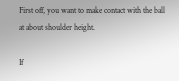First off, you want to make contact with the ball at about shoulder height.

If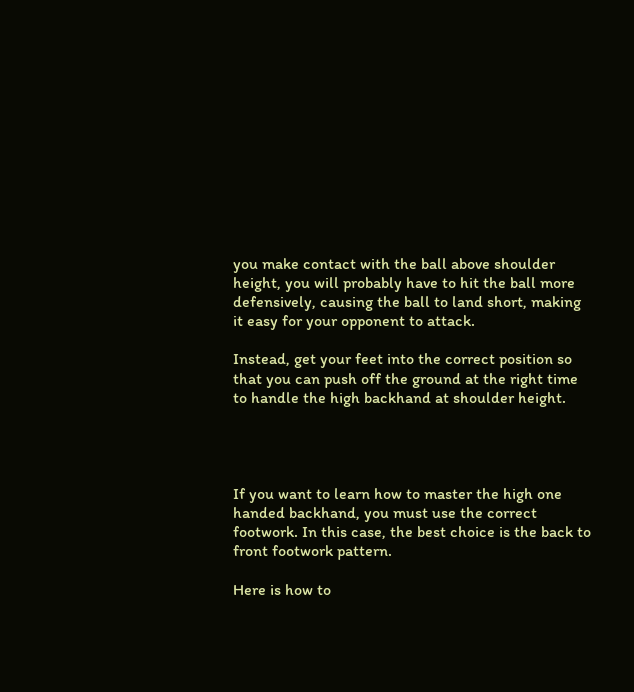you make contact with the ball above shoulder height, you will probably have to hit the ball more defensively, causing the ball to land short, making it easy for your opponent to attack.

Instead, get your feet into the correct position so that you can push off the ground at the right time to handle the high backhand at shoulder height.




If you want to learn how to master the high one handed backhand, you must use the correct footwork. In this case, the best choice is the back to front footwork pattern.

Here is how to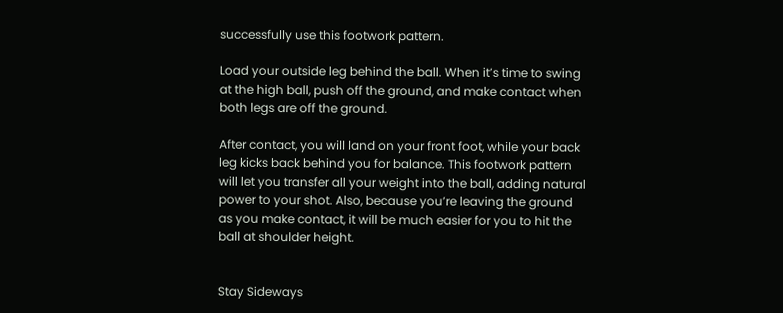successfully use this footwork pattern.

Load your outside leg behind the ball. When it’s time to swing at the high ball, push off the ground, and make contact when both legs are off the ground.

After contact, you will land on your front foot, while your back leg kicks back behind you for balance. This footwork pattern will let you transfer all your weight into the ball, adding natural power to your shot. Also, because you’re leaving the ground as you make contact, it will be much easier for you to hit the ball at shoulder height.


Stay Sideways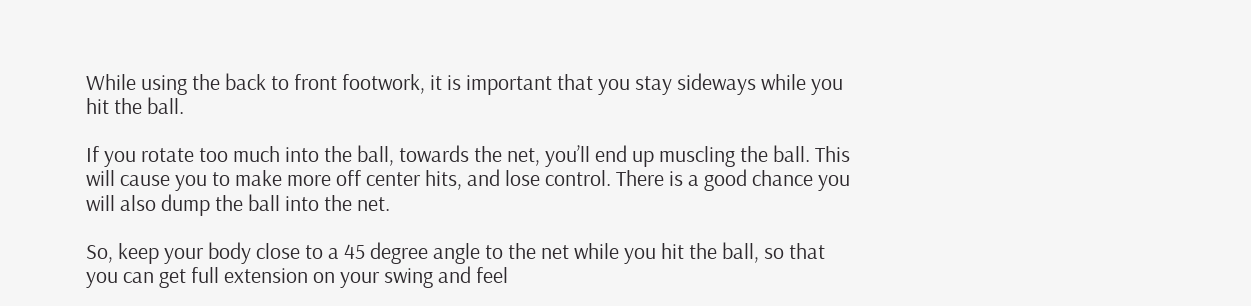While using the back to front footwork, it is important that you stay sideways while you hit the ball.

If you rotate too much into the ball, towards the net, you’ll end up muscling the ball. This will cause you to make more off center hits, and lose control. There is a good chance you will also dump the ball into the net.

So, keep your body close to a 45 degree angle to the net while you hit the ball, so that you can get full extension on your swing and feel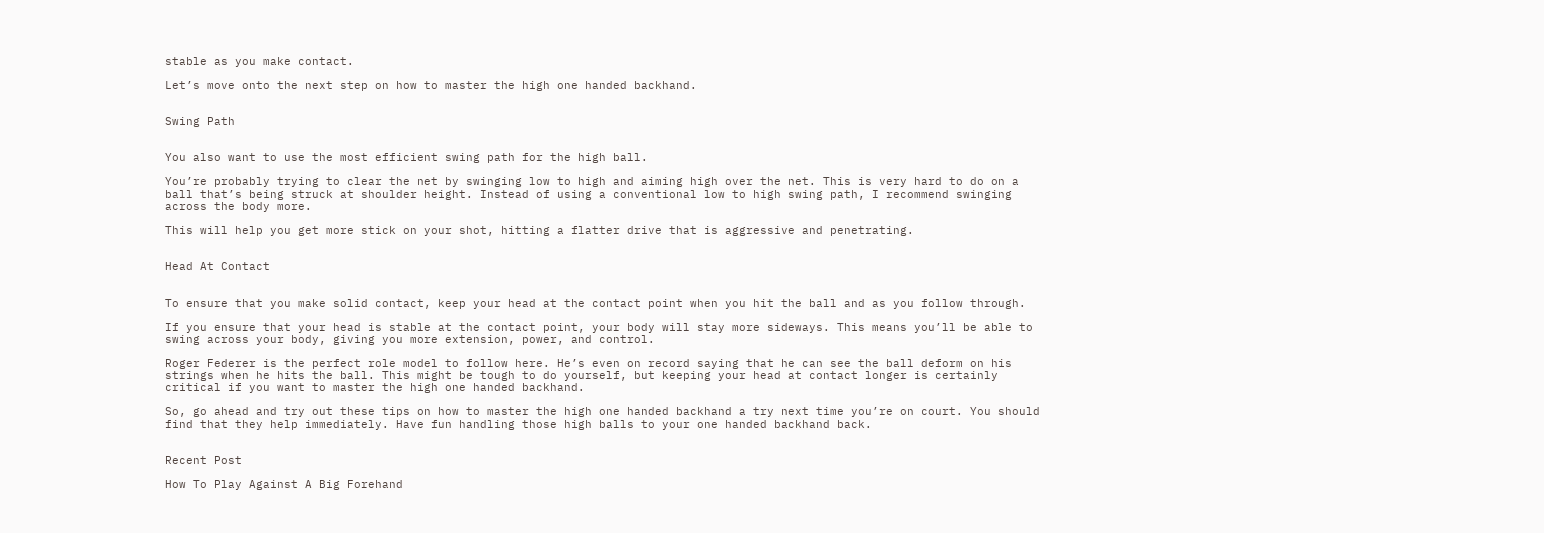stable as you make contact.

Let’s move onto the next step on how to master the high one handed backhand.


Swing Path


You also want to use the most efficient swing path for the high ball.

You’re probably trying to clear the net by swinging low to high and aiming high over the net. This is very hard to do on a ball that’s being struck at shoulder height. Instead of using a conventional low to high swing path, I recommend swinging across the body more.

This will help you get more stick on your shot, hitting a flatter drive that is aggressive and penetrating.


Head At Contact


To ensure that you make solid contact, keep your head at the contact point when you hit the ball and as you follow through.

If you ensure that your head is stable at the contact point, your body will stay more sideways. This means you’ll be able to swing across your body, giving you more extension, power, and control.

Roger Federer is the perfect role model to follow here. He’s even on record saying that he can see the ball deform on his strings when he hits the ball. This might be tough to do yourself, but keeping your head at contact longer is certainly critical if you want to master the high one handed backhand.

So, go ahead and try out these tips on how to master the high one handed backhand a try next time you’re on court. You should find that they help immediately. Have fun handling those high balls to your one handed backhand back.


Recent Post

How To Play Against A Big Forehand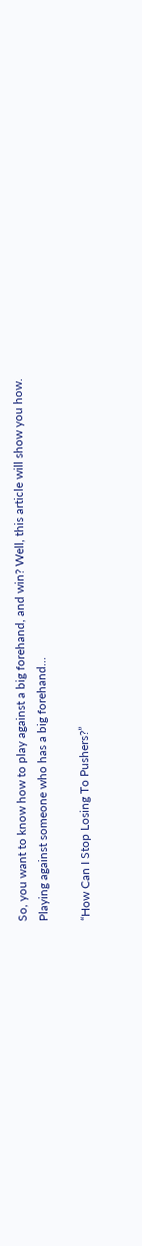So, you want to know how to play against a big forehand, and win? Well, this article will show you how. Playing against someone who has a big forehand…

“How Can I Stop Losing To Pushers?”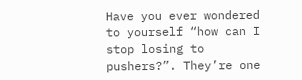Have you ever wondered to yourself “how can I stop losing to pushers?”. They’re one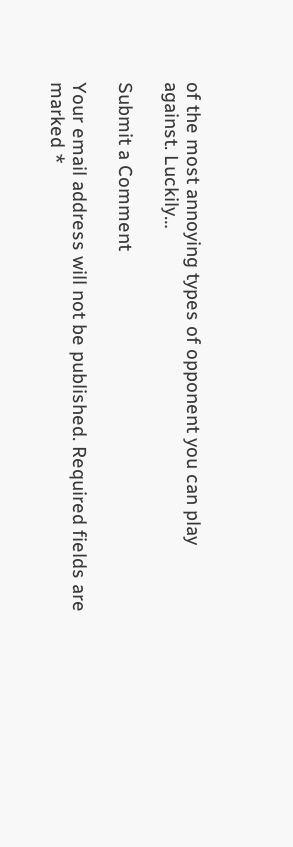of the most annoying types of opponent you can play against. Luckily…

Submit a Comment

Your email address will not be published. Required fields are marked *